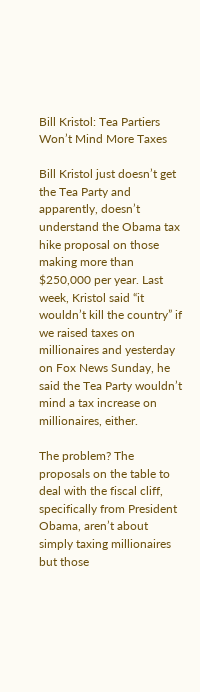Bill Kristol: Tea Partiers Won’t Mind More Taxes

Bill Kristol just doesn’t get the Tea Party and apparently, doesn’t understand the Obama tax hike proposal on those making more than $250,000 per year. Last week, Kristol said “it wouldn’t kill the country” if we raised taxes on millionaires and yesterday on Fox News Sunday, he said the Tea Party wouldn’t mind a tax increase on millionaires, either.

The problem? The proposals on the table to deal with the fiscal cliff, specifically from President Obama, aren’t about simply taxing millionaires but those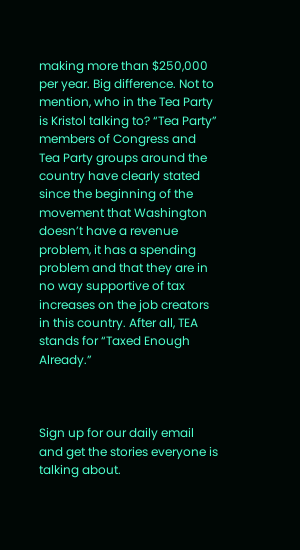making more than $250,000 per year. Big difference. Not to mention, who in the Tea Party is Kristol talking to? “Tea Party” members of Congress and Tea Party groups around the country have clearly stated since the beginning of the movement that Washington doesn’t have a revenue problem, it has a spending problem and that they are in no way supportive of tax increases on the job creators in this country. After all, TEA stands for “Taxed Enough Already.”



Sign up for our daily email and get the stories everyone is talking about.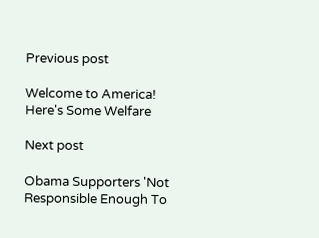Previous post

Welcome to America! Here's Some Welfare

Next post

Obama Supporters 'Not Responsible Enough To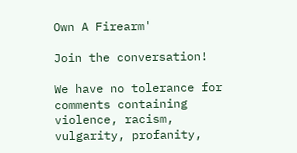Own A Firearm'

Join the conversation!

We have no tolerance for comments containing violence, racism, vulgarity, profanity,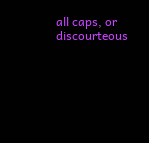all caps, or discourteous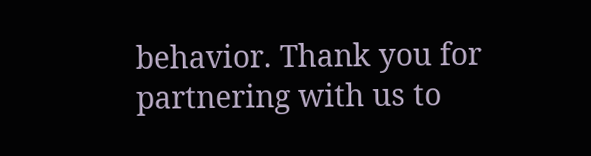behavior. Thank you for partnering with us to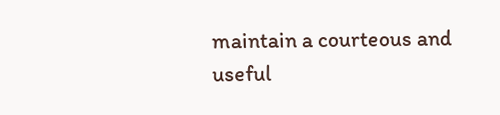maintain a courteous and useful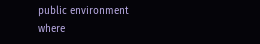public environment where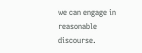we can engage in reasonable discourse.